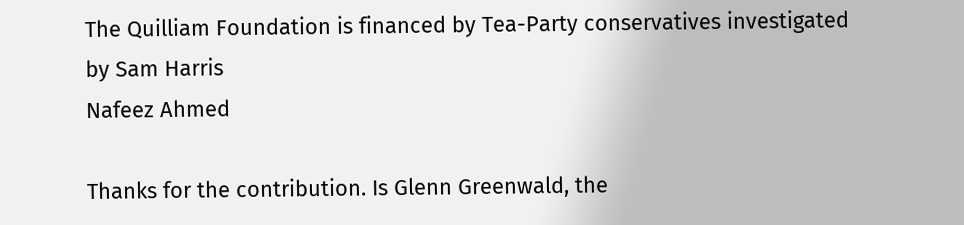The Quilliam Foundation is financed by Tea-Party conservatives investigated by Sam Harris
Nafeez Ahmed

Thanks for the contribution. Is Glenn Greenwald, the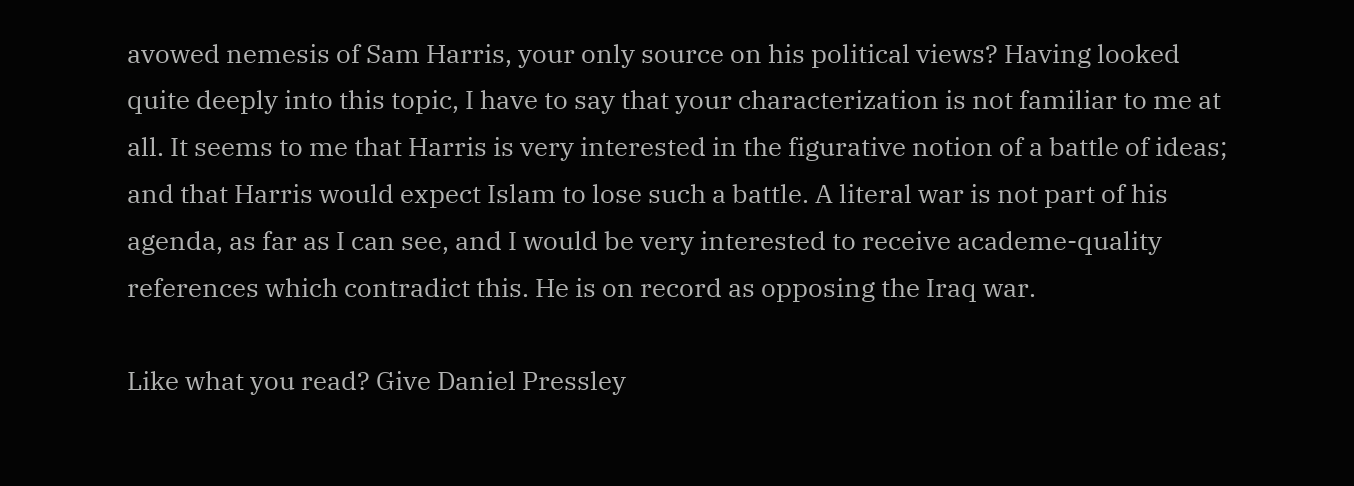avowed nemesis of Sam Harris, your only source on his political views? Having looked quite deeply into this topic, I have to say that your characterization is not familiar to me at all. It seems to me that Harris is very interested in the figurative notion of a battle of ideas; and that Harris would expect Islam to lose such a battle. A literal war is not part of his agenda, as far as I can see, and I would be very interested to receive academe-quality references which contradict this. He is on record as opposing the Iraq war.

Like what you read? Give Daniel Pressley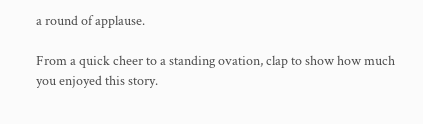a round of applause.

From a quick cheer to a standing ovation, clap to show how much you enjoyed this story.